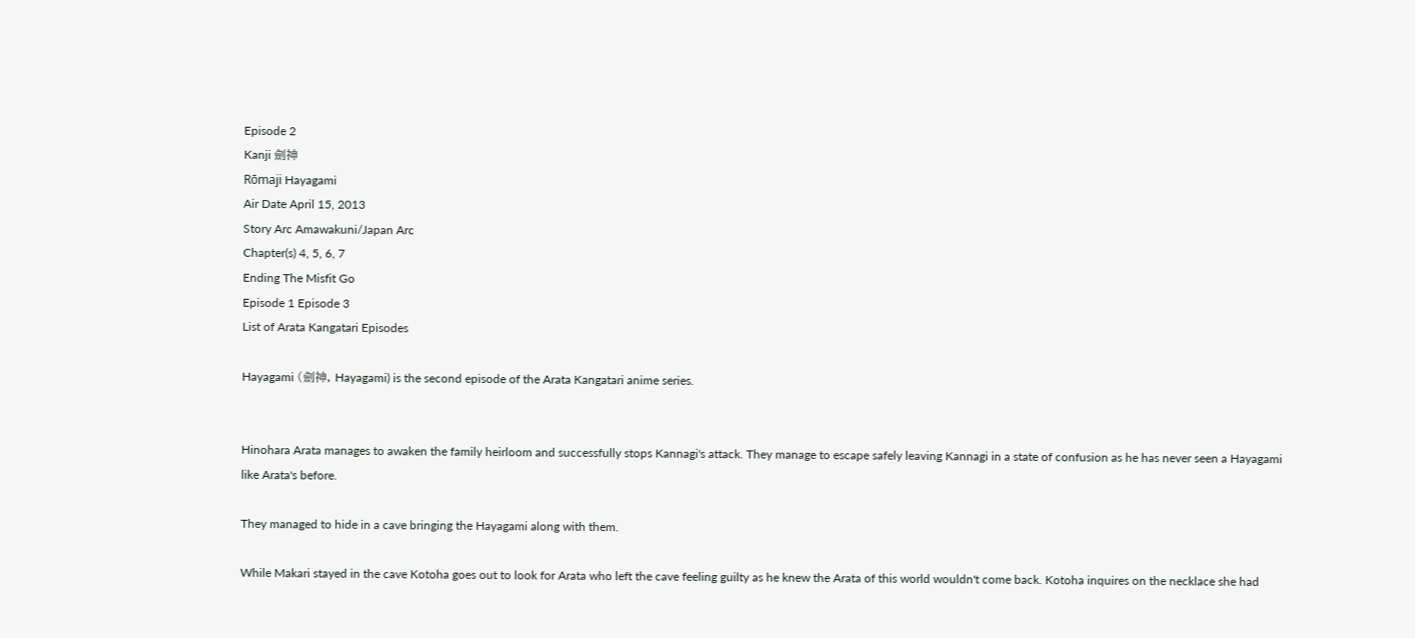Episode 2
Kanji 劍神
Rōmaji Hayagami
Air Date April 15, 2013
Story Arc Amawakuni/Japan Arc
Chapter(s) 4, 5, 6, 7
Ending The Misfit Go
Episode 1 Episode 3
List of Arata Kangatari Episodes

Hayagami (劍神, Hayagami) is the second episode of the Arata Kangatari anime series.


Hinohara Arata manages to awaken the family heirloom and successfully stops Kannagi's attack. They manage to escape safely leaving Kannagi in a state of confusion as he has never seen a Hayagami like Arata's before.

They managed to hide in a cave bringing the Hayagami along with them.

While Makari stayed in the cave Kotoha goes out to look for Arata who left the cave feeling guilty as he knew the Arata of this world wouldn't come back. Kotoha inquires on the necklace she had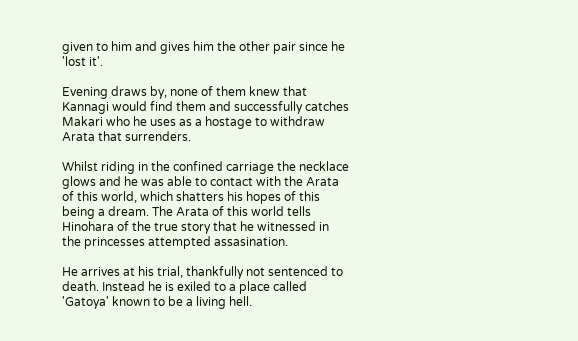given to him and gives him the other pair since he 'lost it'.

Evening draws by, none of them knew that Kannagi would find them and successfully catches Makari who he uses as a hostage to withdraw Arata that surrenders.

Whilst riding in the confined carriage the necklace glows and he was able to contact with the Arata of this world, which shatters his hopes of this being a dream. The Arata of this world tells Hinohara of the true story that he witnessed in the princesses attempted assasination.

He arrives at his trial, thankfully not sentenced to death. Instead he is exiled to a place called 'Gatoya' known to be a living hell.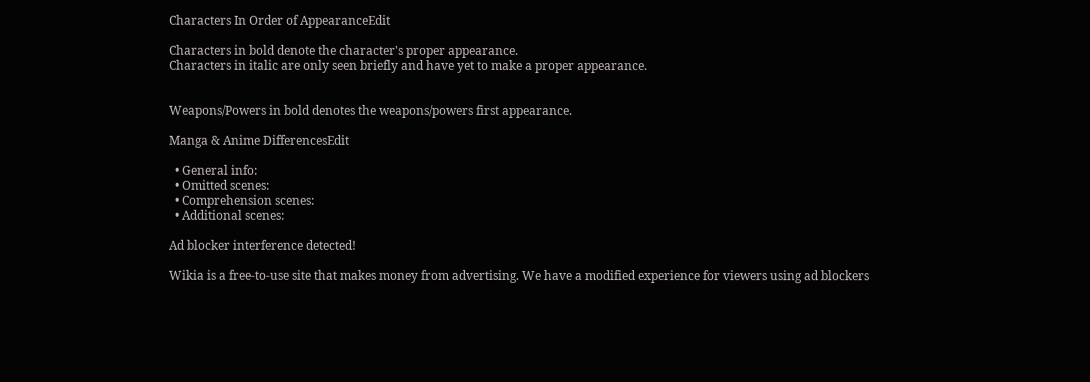Characters In Order of AppearanceEdit

Characters in bold denote the character's proper appearance.
Characters in italic are only seen briefly and have yet to make a proper appearance.


Weapons/Powers in bold denotes the weapons/powers first appearance.

Manga & Anime DifferencesEdit

  • General info:
  • Omitted scenes:
  • Comprehension scenes:
  • Additional scenes:

Ad blocker interference detected!

Wikia is a free-to-use site that makes money from advertising. We have a modified experience for viewers using ad blockers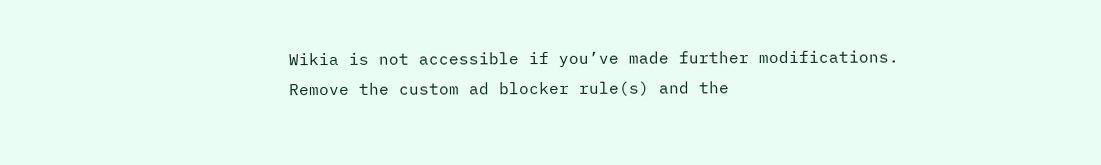Wikia is not accessible if you’ve made further modifications. Remove the custom ad blocker rule(s) and the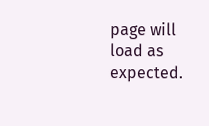page will load as expected.